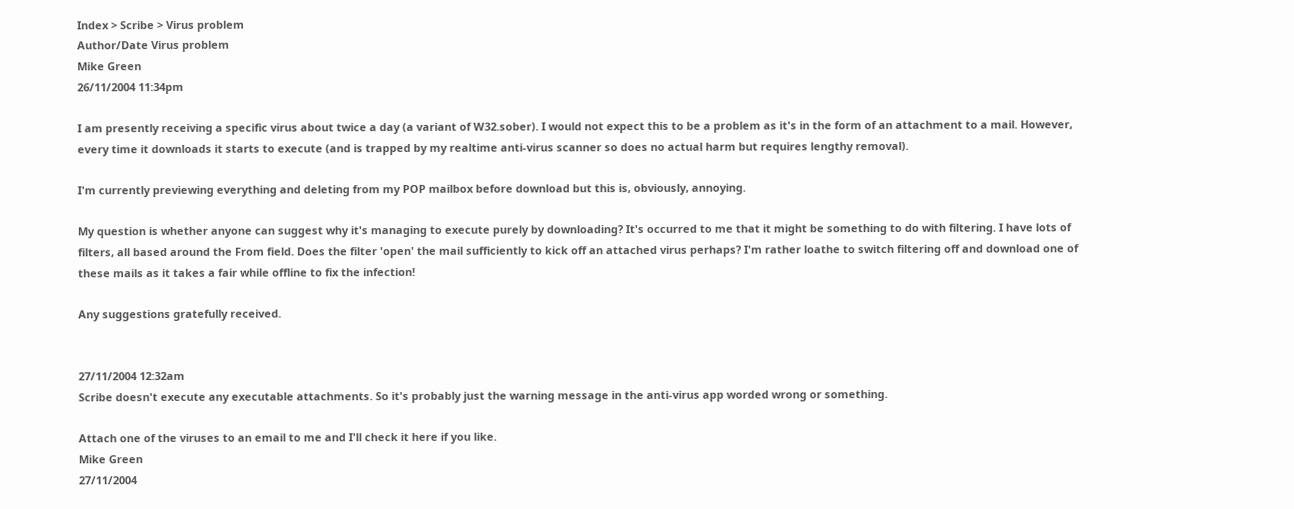Index > Scribe > Virus problem
Author/Date Virus problem
Mike Green
26/11/2004 11:34pm

I am presently receiving a specific virus about twice a day (a variant of W32.sober). I would not expect this to be a problem as it's in the form of an attachment to a mail. However, every time it downloads it starts to execute (and is trapped by my realtime anti-virus scanner so does no actual harm but requires lengthy removal).

I'm currently previewing everything and deleting from my POP mailbox before download but this is, obviously, annoying.

My question is whether anyone can suggest why it's managing to execute purely by downloading? It's occurred to me that it might be something to do with filtering. I have lots of filters, all based around the From field. Does the filter 'open' the mail sufficiently to kick off an attached virus perhaps? I'm rather loathe to switch filtering off and download one of these mails as it takes a fair while offline to fix the infection!

Any suggestions gratefully received.


27/11/2004 12:32am
Scribe doesn't execute any executable attachments. So it's probably just the warning message in the anti-virus app worded wrong or something.

Attach one of the viruses to an email to me and I'll check it here if you like.
Mike Green
27/11/2004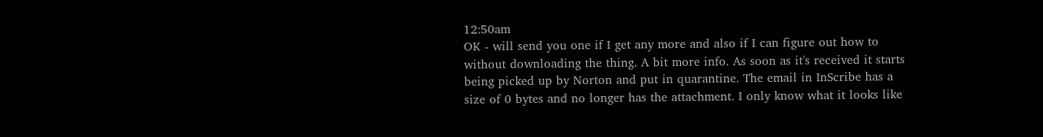12:50am
OK - will send you one if I get any more and also if I can figure out how to without downloading the thing. A bit more info. As soon as it's received it starts being picked up by Norton and put in quarantine. The email in InScribe has a size of 0 bytes and no longer has the attachment. I only know what it looks like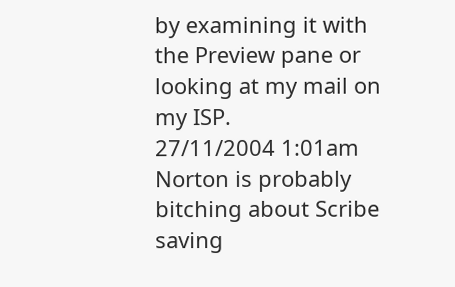by examining it with the Preview pane or looking at my mail on my ISP.
27/11/2004 1:01am
Norton is probably bitching about Scribe saving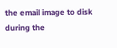the email image to disk during the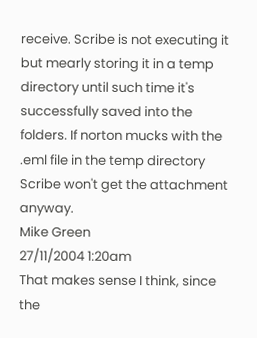receive. Scribe is not executing it but mearly storing it in a temp directory until such time it's successfully saved into the folders. If norton mucks with the .eml file in the temp directory Scribe won't get the attachment anyway.
Mike Green
27/11/2004 1:20am
That makes sense I think, since the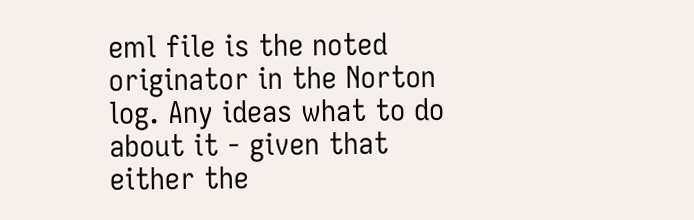eml file is the noted originator in the Norton log. Any ideas what to do about it - given that either the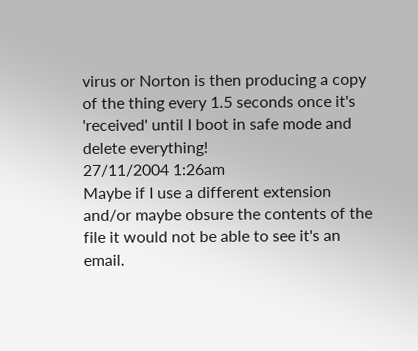virus or Norton is then producing a copy of the thing every 1.5 seconds once it's 'received' until I boot in safe mode and delete everything!
27/11/2004 1:26am
Maybe if I use a different extension and/or maybe obsure the contents of the file it would not be able to see it's an email.